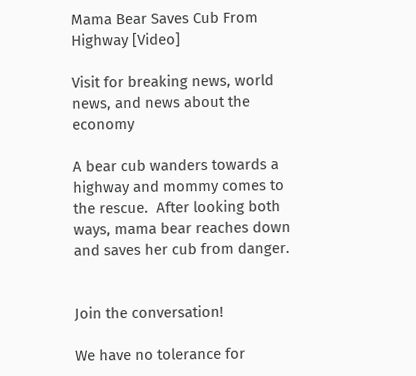Mama Bear Saves Cub From Highway [Video]

Visit for breaking news, world news, and news about the economy

A bear cub wanders towards a highway and mommy comes to the rescue.  After looking both ways, mama bear reaches down and saves her cub from danger.


Join the conversation!

We have no tolerance for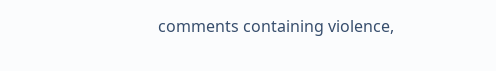comments containing violence,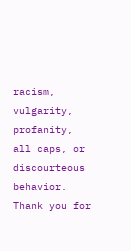racism, vulgarity, profanity, all caps, or discourteous behavior. Thank you for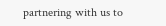partnering with us to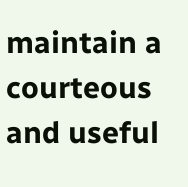maintain a courteous and useful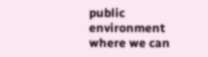public environment where we can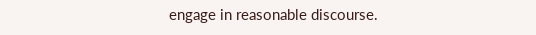engage in reasonable discourse.